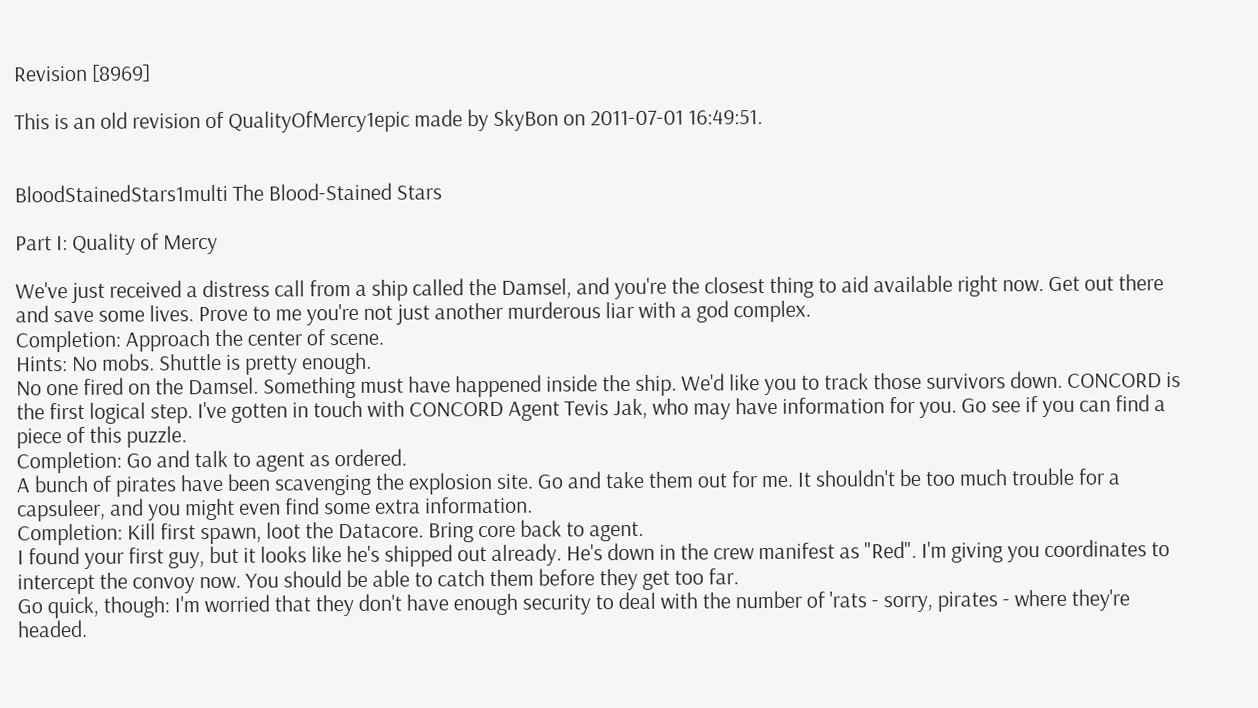Revision [8969]

This is an old revision of QualityOfMercy1epic made by SkyBon on 2011-07-01 16:49:51.


BloodStainedStars1multi The Blood-Stained Stars

Part I: Quality of Mercy

We've just received a distress call from a ship called the Damsel, and you're the closest thing to aid available right now. Get out there and save some lives. Prove to me you're not just another murderous liar with a god complex.
Completion: Approach the center of scene.
Hints: No mobs. Shuttle is pretty enough.
No one fired on the Damsel. Something must have happened inside the ship. We'd like you to track those survivors down. CONCORD is the first logical step. I've gotten in touch with CONCORD Agent Tevis Jak, who may have information for you. Go see if you can find a piece of this puzzle.
Completion: Go and talk to agent as ordered.
A bunch of pirates have been scavenging the explosion site. Go and take them out for me. It shouldn't be too much trouble for a capsuleer, and you might even find some extra information.
Completion: Kill first spawn, loot the Datacore. Bring core back to agent.
I found your first guy, but it looks like he's shipped out already. He's down in the crew manifest as "Red". I'm giving you coordinates to intercept the convoy now. You should be able to catch them before they get too far.
Go quick, though: I'm worried that they don't have enough security to deal with the number of 'rats - sorry, pirates - where they're headed.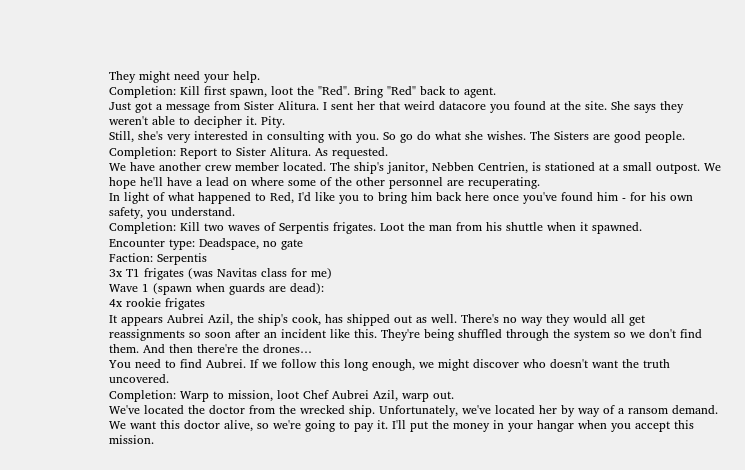They might need your help.
Completion: Kill first spawn, loot the "Red". Bring "Red" back to agent.
Just got a message from Sister Alitura. I sent her that weird datacore you found at the site. She says they weren't able to decipher it. Pity.
Still, she's very interested in consulting with you. So go do what she wishes. The Sisters are good people.
Completion: Report to Sister Alitura. As requested.
We have another crew member located. The ship's janitor, Nebben Centrien, is stationed at a small outpost. We hope he'll have a lead on where some of the other personnel are recuperating.
In light of what happened to Red, I'd like you to bring him back here once you've found him - for his own safety, you understand.
Completion: Kill two waves of Serpentis frigates. Loot the man from his shuttle when it spawned.
Encounter type: Deadspace, no gate
Faction: Serpentis
3x T1 frigates (was Navitas class for me)
Wave 1 (spawn when guards are dead):
4x rookie frigates
It appears Aubrei Azil, the ship's cook, has shipped out as well. There's no way they would all get reassignments so soon after an incident like this. They're being shuffled through the system so we don't find them. And then there're the drones…
You need to find Aubrei. If we follow this long enough, we might discover who doesn't want the truth uncovered.
Completion: Warp to mission, loot Chef Aubrei Azil, warp out.
We've located the doctor from the wrecked ship. Unfortunately, we've located her by way of a ransom demand. We want this doctor alive, so we're going to pay it. I'll put the money in your hangar when you accept this mission.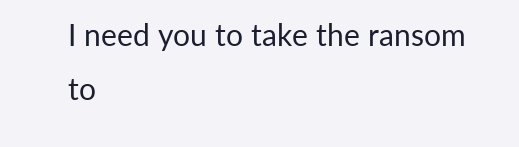I need you to take the ransom to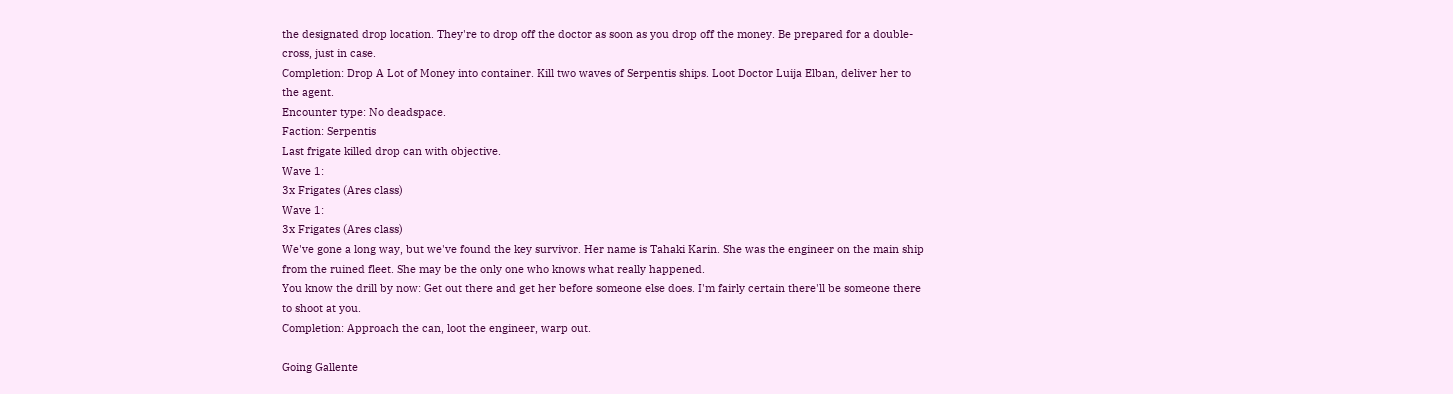the designated drop location. They're to drop off the doctor as soon as you drop off the money. Be prepared for a double-cross, just in case.
Completion: Drop A Lot of Money into container. Kill two waves of Serpentis ships. Loot Doctor Luija Elban, deliver her to the agent.
Encounter type: No deadspace.
Faction: Serpentis
Last frigate killed drop can with objective.
Wave 1:
3x Frigates (Ares class)
Wave 1:
3x Frigates (Ares class)
We've gone a long way, but we've found the key survivor. Her name is Tahaki Karin. She was the engineer on the main ship from the ruined fleet. She may be the only one who knows what really happened.
You know the drill by now: Get out there and get her before someone else does. I'm fairly certain there'll be someone there to shoot at you.
Completion: Approach the can, loot the engineer, warp out.

Going Gallente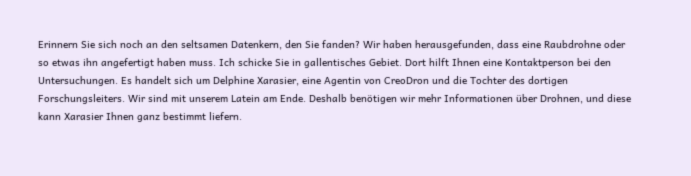Erinnern Sie sich noch an den seltsamen Datenkern, den Sie fanden? Wir haben herausgefunden, dass eine Raubdrohne oder so etwas ihn angefertigt haben muss. Ich schicke Sie in gallentisches Gebiet. Dort hilft Ihnen eine Kontaktperson bei den Untersuchungen. Es handelt sich um Delphine Xarasier, eine Agentin von CreoDron und die Tochter des dortigen Forschungsleiters. Wir sind mit unserem Latein am Ende. Deshalb benötigen wir mehr Informationen über Drohnen, und diese kann Xarasier Ihnen ganz bestimmt liefern.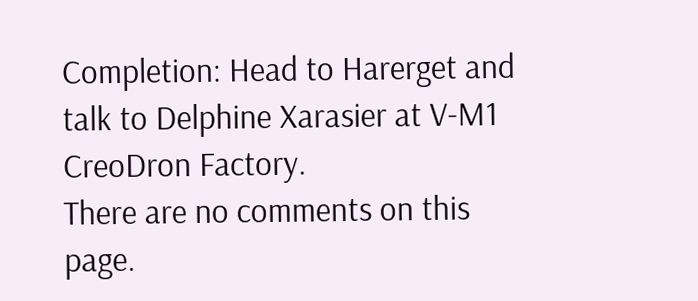Completion: Head to Harerget and talk to Delphine Xarasier at V-M1 CreoDron Factory.
There are no comments on this page.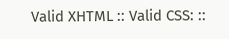Valid XHTML :: Valid CSS: ::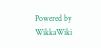Powered by WikkaWiki